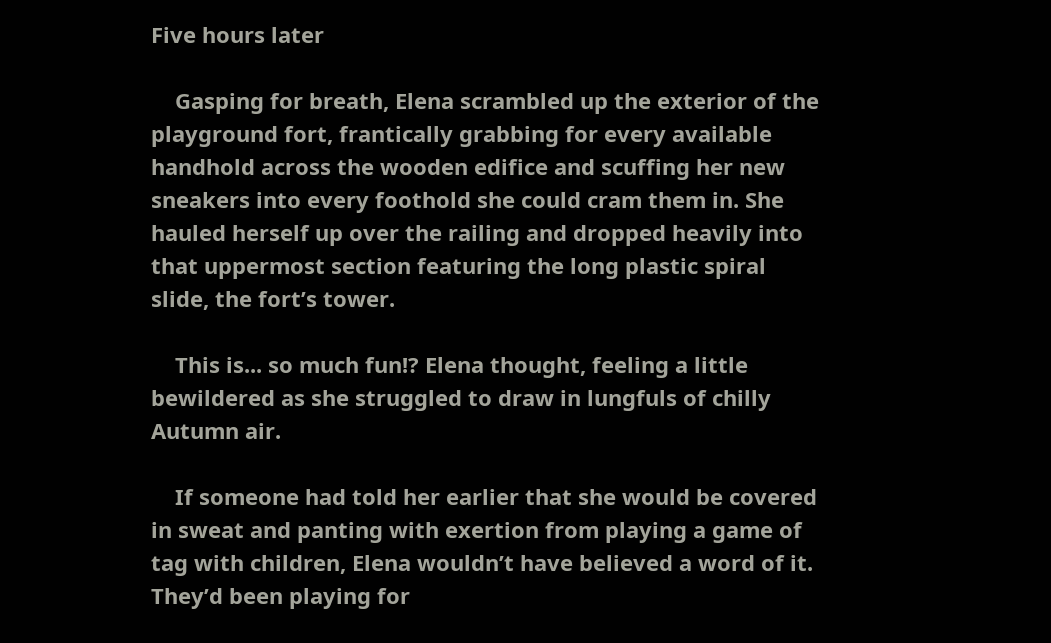Five hours later

    Gasping for breath, Elena scrambled up the exterior of the playground fort, frantically grabbing for every available handhold across the wooden edifice and scuffing her new sneakers into every foothold she could cram them in. She hauled herself up over the railing and dropped heavily into that uppermost section featuring the long plastic spiral slide, the fort’s tower.

    This is... so much fun!? Elena thought, feeling a little bewildered as she struggled to draw in lungfuls of chilly Autumn air.

    If someone had told her earlier that she would be covered in sweat and panting with exertion from playing a game of tag with children, Elena wouldn’t have believed a word of it. They’d been playing for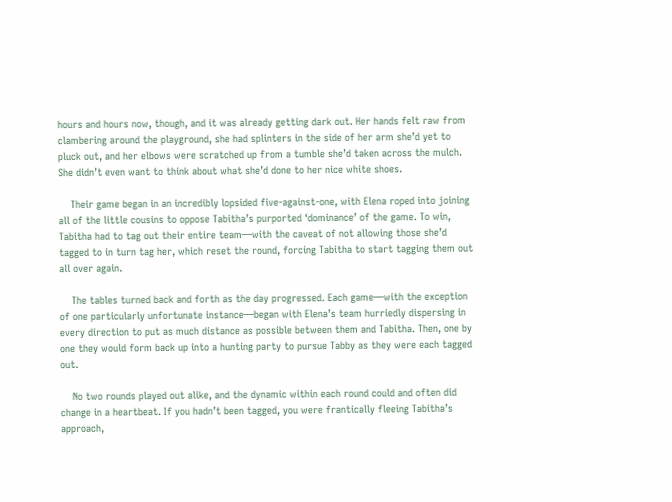hours and hours now, though, and it was already getting dark out. Her hands felt raw from clambering around the playground, she had splinters in the side of her arm she’d yet to pluck out, and her elbows were scratched up from a tumble she’d taken across the mulch. She didn’t even want to think about what she’d done to her nice white shoes.

    Their game began in an incredibly lopsided five-against-one, with Elena roped into joining all of the little cousins to oppose Tabitha’s purported ‘dominance’ of the game. To win, Tabitha had to tag out their entire team—with the caveat of not allowing those she’d tagged to in turn tag her, which reset the round, forcing Tabitha to start tagging them out all over again.

    The tables turned back and forth as the day progressed. Each game—with the exception of one particularly unfortunate instance—began with Elena’s team hurriedly dispersing in every direction to put as much distance as possible between them and Tabitha. Then, one by one they would form back up into a hunting party to pursue Tabby as they were each tagged out.

    No two rounds played out alike, and the dynamic within each round could and often did change in a heartbeat. If you hadn’t been tagged, you were frantically fleeing Tabitha’s approach,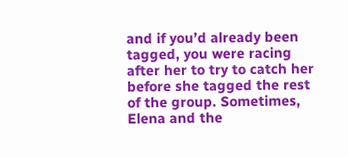and if you’d already been tagged, you were racing after her to try to catch her before she tagged the rest of the group. Sometimes, Elena and the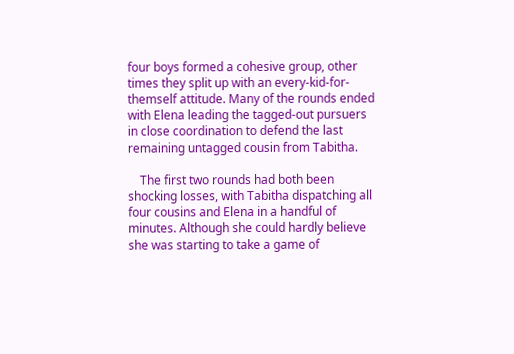four boys formed a cohesive group, other times they split up with an every-kid-for-themself attitude. Many of the rounds ended with Elena leading the tagged-out pursuers in close coordination to defend the last remaining untagged cousin from Tabitha.

    The first two rounds had both been shocking losses, with Tabitha dispatching all four cousins and Elena in a handful of minutes. Although she could hardly believe she was starting to take a game of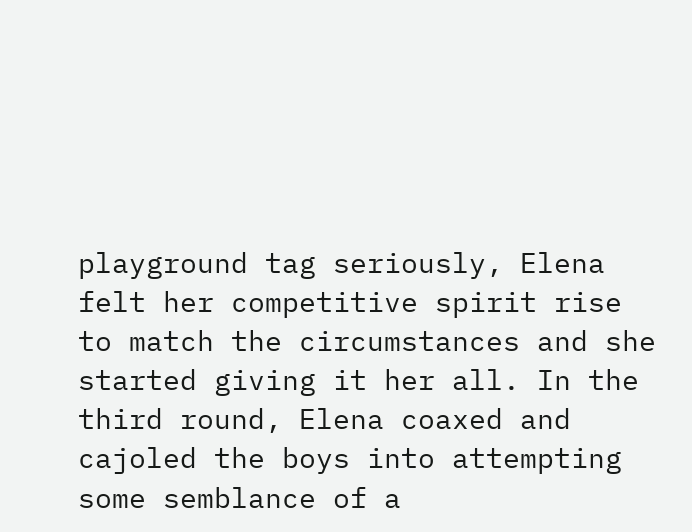playground tag seriously, Elena felt her competitive spirit rise to match the circumstances and she started giving it her all. In the third round, Elena coaxed and cajoled the boys into attempting some semblance of a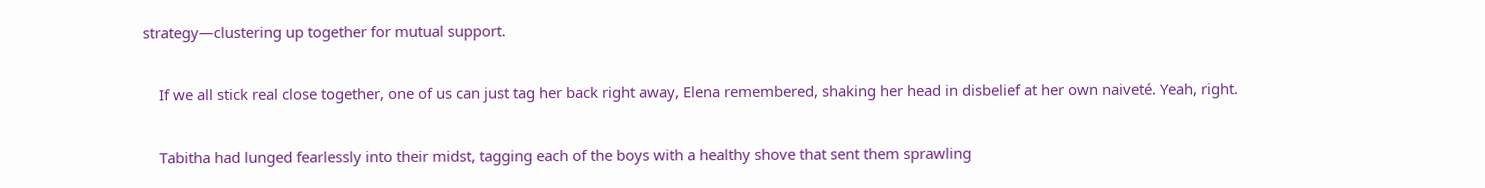strategy—clustering up together for mutual support.

    If we all stick real close together, one of us can just tag her back right away, Elena remembered, shaking her head in disbelief at her own naiveté. Yeah, right.

    Tabitha had lunged fearlessly into their midst, tagging each of the boys with a healthy shove that sent them sprawling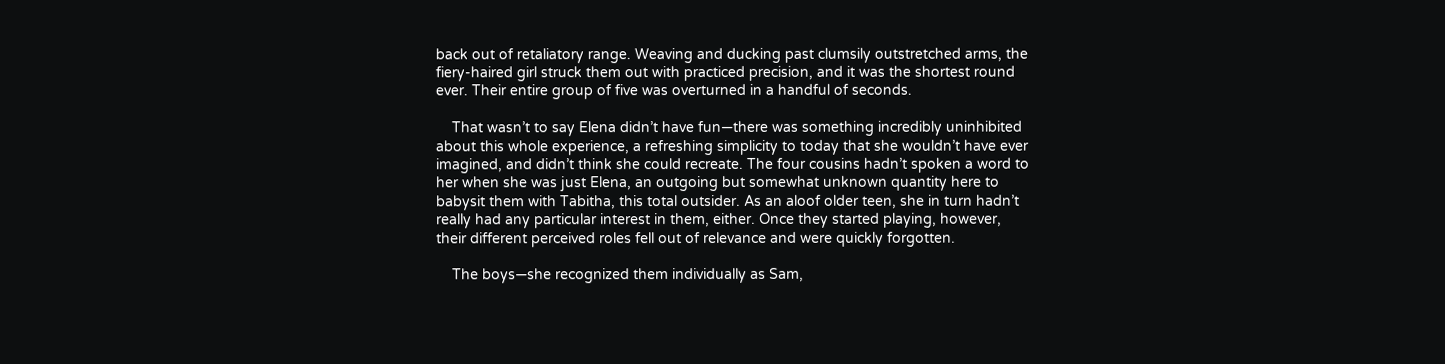back out of retaliatory range. Weaving and ducking past clumsily outstretched arms, the fiery-haired girl struck them out with practiced precision, and it was the shortest round ever. Their entire group of five was overturned in a handful of seconds.

    That wasn’t to say Elena didn’t have fun—there was something incredibly uninhibited about this whole experience, a refreshing simplicity to today that she wouldn’t have ever imagined, and didn’t think she could recreate. The four cousins hadn’t spoken a word to her when she was just Elena, an outgoing but somewhat unknown quantity here to babysit them with Tabitha, this total outsider. As an aloof older teen, she in turn hadn’t really had any particular interest in them, either. Once they started playing, however, their different perceived roles fell out of relevance and were quickly forgotten.

    The boys—she recognized them individually as Sam,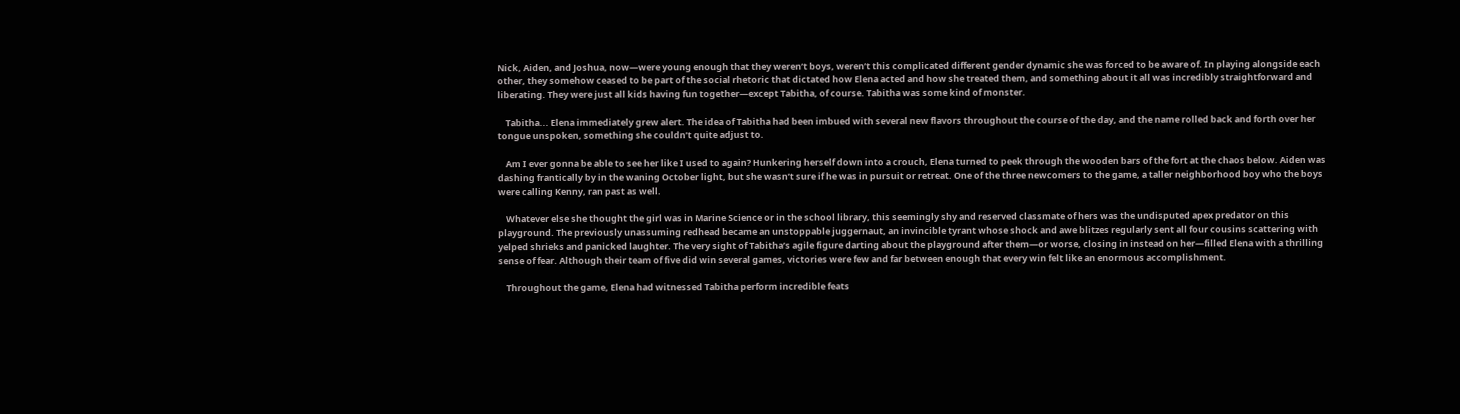Nick, Aiden, and Joshua, now—were young enough that they weren’t boys, weren’t this complicated different gender dynamic she was forced to be aware of. In playing alongside each other, they somehow ceased to be part of the social rhetoric that dictated how Elena acted and how she treated them, and something about it all was incredibly straightforward and liberating. They were just all kids having fun together—except Tabitha, of course. Tabitha was some kind of monster.

    Tabitha... Elena immediately grew alert. The idea of Tabitha had been imbued with several new flavors throughout the course of the day, and the name rolled back and forth over her tongue unspoken, something she couldn’t quite adjust to.

    Am I ever gonna be able to see her like I used to again? Hunkering herself down into a crouch, Elena turned to peek through the wooden bars of the fort at the chaos below. Aiden was dashing frantically by in the waning October light, but she wasn’t sure if he was in pursuit or retreat. One of the three newcomers to the game, a taller neighborhood boy who the boys were calling Kenny, ran past as well.

    Whatever else she thought the girl was in Marine Science or in the school library, this seemingly shy and reserved classmate of hers was the undisputed apex predator on this playground. The previously unassuming redhead became an unstoppable juggernaut, an invincible tyrant whose shock and awe blitzes regularly sent all four cousins scattering with yelped shrieks and panicked laughter. The very sight of Tabitha’s agile figure darting about the playground after them—or worse, closing in instead on her—filled Elena with a thrilling sense of fear. Although their team of five did win several games, victories were few and far between enough that every win felt like an enormous accomplishment.

    Throughout the game, Elena had witnessed Tabitha perform incredible feats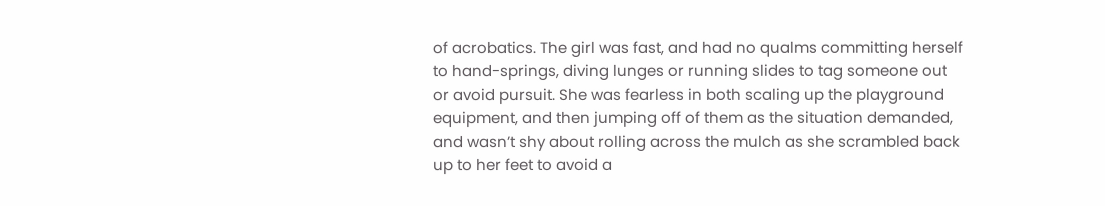of acrobatics. The girl was fast, and had no qualms committing herself to hand-springs, diving lunges or running slides to tag someone out or avoid pursuit. She was fearless in both scaling up the playground equipment, and then jumping off of them as the situation demanded, and wasn’t shy about rolling across the mulch as she scrambled back up to her feet to avoid a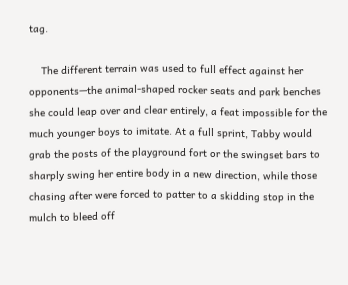tag.

    The different terrain was used to full effect against her opponents—the animal-shaped rocker seats and park benches she could leap over and clear entirely, a feat impossible for the much younger boys to imitate. At a full sprint, Tabby would grab the posts of the playground fort or the swingset bars to sharply swing her entire body in a new direction, while those chasing after were forced to patter to a skidding stop in the mulch to bleed off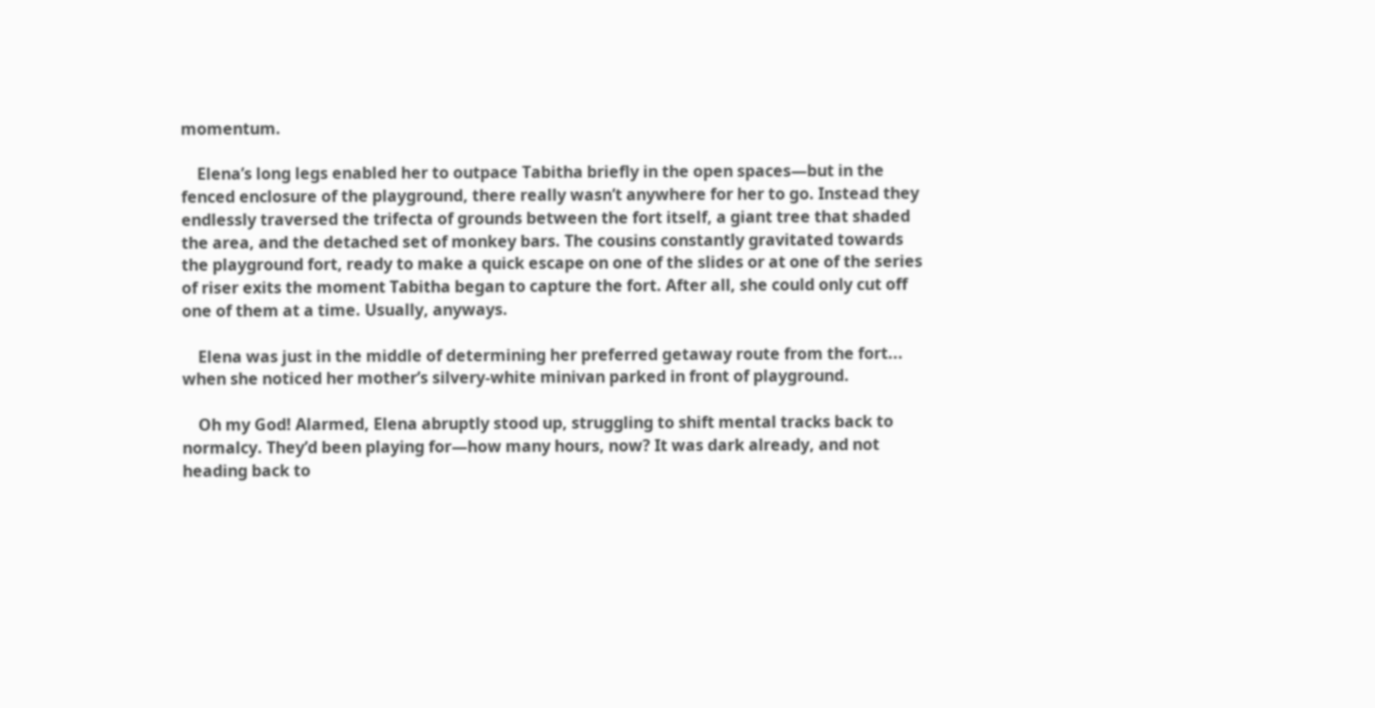momentum.

    Elena’s long legs enabled her to outpace Tabitha briefly in the open spaces—but in the fenced enclosure of the playground, there really wasn’t anywhere for her to go. Instead they endlessly traversed the trifecta of grounds between the fort itself, a giant tree that shaded the area, and the detached set of monkey bars. The cousins constantly gravitated towards the playground fort, ready to make a quick escape on one of the slides or at one of the series of riser exits the moment Tabitha began to capture the fort. After all, she could only cut off one of them at a time. Usually, anyways.

    Elena was just in the middle of determining her preferred getaway route from the fort... when she noticed her mother’s silvery-white minivan parked in front of playground.

    Oh my God! Alarmed, Elena abruptly stood up, struggling to shift mental tracks back to normalcy. They’d been playing for—how many hours, now? It was dark already, and not heading back to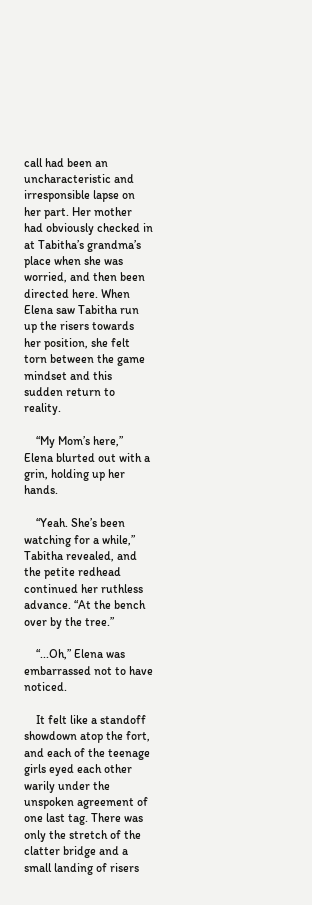call had been an uncharacteristic and irresponsible lapse on her part. Her mother had obviously checked in at Tabitha’s grandma’s place when she was worried, and then been directed here. When Elena saw Tabitha run up the risers towards her position, she felt torn between the game mindset and this sudden return to reality.

    “My Mom’s here,” Elena blurted out with a grin, holding up her hands.

    “Yeah. She’s been watching for a while,” Tabitha revealed, and the petite redhead continued her ruthless advance. “At the bench over by the tree.”

    “...Oh,” Elena was embarrassed not to have noticed.

    It felt like a standoff showdown atop the fort, and each of the teenage girls eyed each other warily under the unspoken agreement of one last tag. There was only the stretch of the clatter bridge and a small landing of risers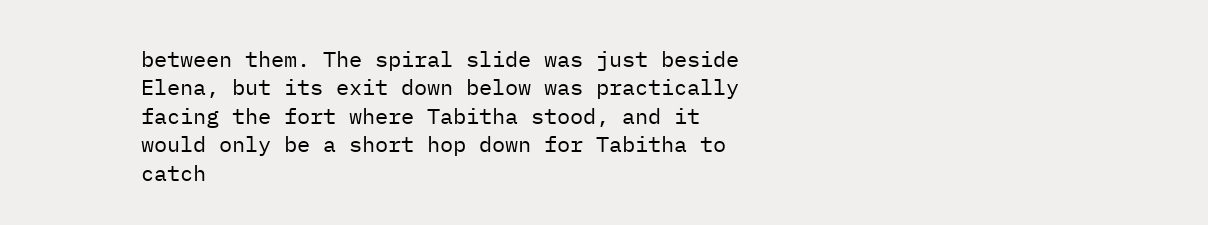between them. The spiral slide was just beside Elena, but its exit down below was practically facing the fort where Tabitha stood, and it would only be a short hop down for Tabitha to catch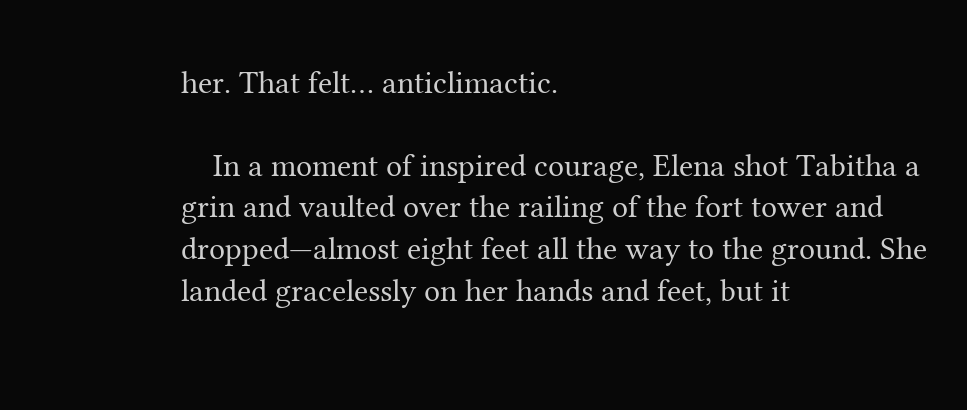her. That felt… anticlimactic.

    In a moment of inspired courage, Elena shot Tabitha a grin and vaulted over the railing of the fort tower and dropped—almost eight feet all the way to the ground. She landed gracelessly on her hands and feet, but it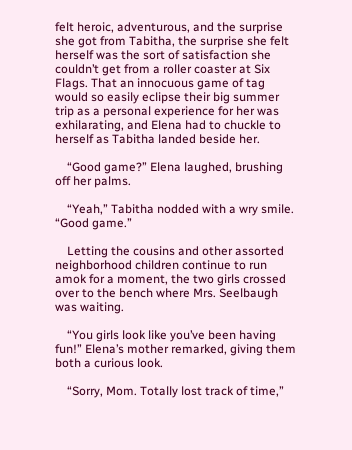felt heroic, adventurous, and the surprise she got from Tabitha, the surprise she felt herself was the sort of satisfaction she couldn’t get from a roller coaster at Six Flags. That an innocuous game of tag would so easily eclipse their big summer trip as a personal experience for her was exhilarating, and Elena had to chuckle to herself as Tabitha landed beside her.

    “Good game?” Elena laughed, brushing off her palms.

    “Yeah,” Tabitha nodded with a wry smile. “Good game.”

    Letting the cousins and other assorted neighborhood children continue to run amok for a moment, the two girls crossed over to the bench where Mrs. Seelbaugh was waiting.

    “You girls look like you’ve been having fun!” Elena’s mother remarked, giving them both a curious look.

    “Sorry, Mom. Totally lost track of time,”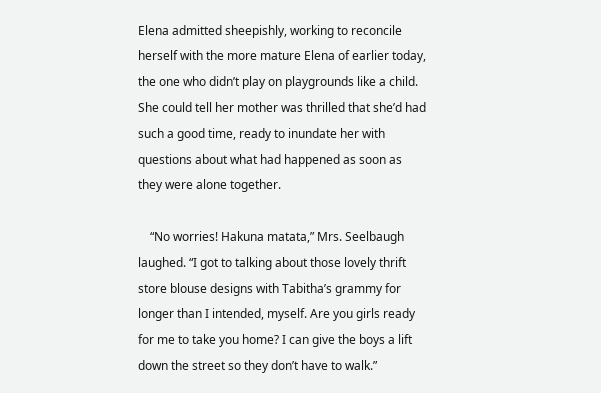Elena admitted sheepishly, working to reconcile herself with the more mature Elena of earlier today, the one who didn’t play on playgrounds like a child. She could tell her mother was thrilled that she’d had such a good time, ready to inundate her with questions about what had happened as soon as they were alone together.

    “No worries! Hakuna matata,” Mrs. Seelbaugh laughed. “I got to talking about those lovely thrift store blouse designs with Tabitha’s grammy for longer than I intended, myself. Are you girls ready for me to take you home? I can give the boys a lift down the street so they don’t have to walk.”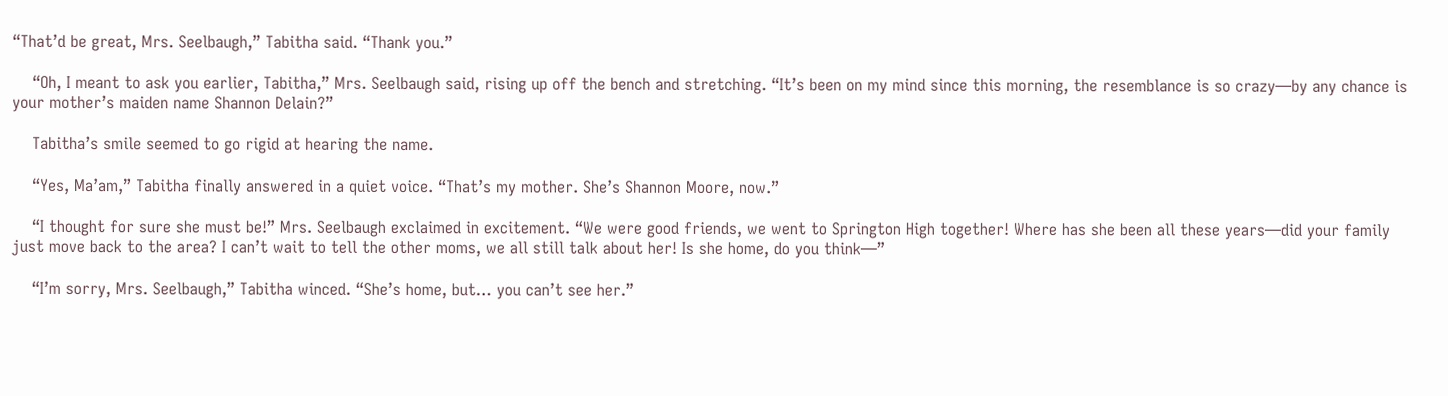“That’d be great, Mrs. Seelbaugh,” Tabitha said. “Thank you.”

    “Oh, I meant to ask you earlier, Tabitha,” Mrs. Seelbaugh said, rising up off the bench and stretching. “It’s been on my mind since this morning, the resemblance is so crazy—by any chance is your mother’s maiden name Shannon Delain?”

    Tabitha’s smile seemed to go rigid at hearing the name.

    “Yes, Ma’am,” Tabitha finally answered in a quiet voice. “That’s my mother. She’s Shannon Moore, now.”

    “I thought for sure she must be!” Mrs. Seelbaugh exclaimed in excitement. “We were good friends, we went to Springton High together! Where has she been all these years—did your family just move back to the area? I can’t wait to tell the other moms, we all still talk about her! Is she home, do you think—”

    “I’m sorry, Mrs. Seelbaugh,” Tabitha winced. “She’s home, but… you can’t see her.”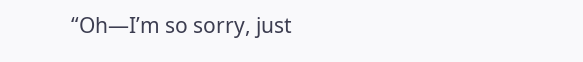“Oh—I’m so sorry, just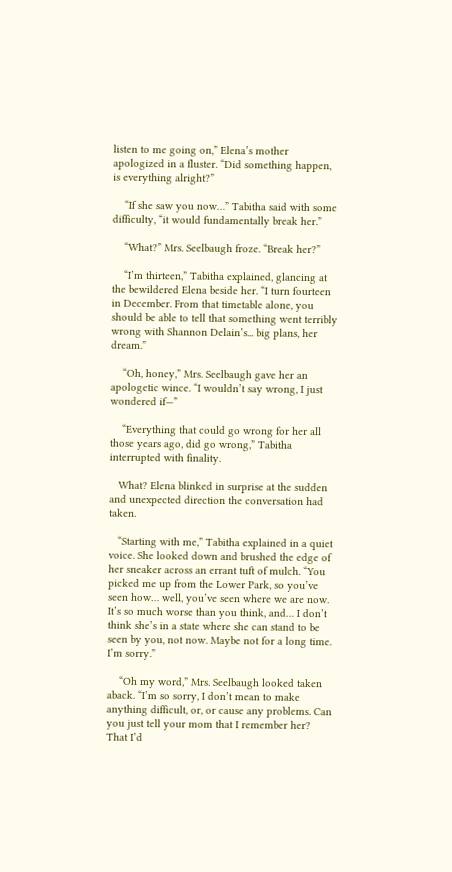listen to me going on,” Elena’s mother apologized in a fluster. “Did something happen, is everything alright?”

    “If she saw you now…” Tabitha said with some difficulty, “it would fundamentally break her.”

    “What?” Mrs. Seelbaugh froze. “Break her?”

    “I’m thirteen,” Tabitha explained, glancing at the bewildered Elena beside her. “I turn fourteen in December. From that timetable alone, you should be able to tell that something went terribly wrong with Shannon Delain’s... big plans, her dream.”

    “Oh, honey,” Mrs. Seelbaugh gave her an apologetic wince. “I wouldn’t say wrong, I just wondered if—”

    “Everything that could go wrong for her all those years ago, did go wrong,” Tabitha interrupted with finality.

   What? Elena blinked in surprise at the sudden and unexpected direction the conversation had taken.

   “Starting with me,” Tabitha explained in a quiet voice. She looked down and brushed the edge of her sneaker across an errant tuft of mulch. “You picked me up from the Lower Park, so you’ve seen how… well, you’ve seen where we are now. It’s so much worse than you think, and… I don’t think she’s in a state where she can stand to be seen by you, not now. Maybe not for a long time. I’m sorry.”

    “Oh my word,” Mrs. Seelbaugh looked taken aback. “I’m so sorry, I don’t mean to make anything difficult, or, or cause any problems. Can you just tell your mom that I remember her? That I’d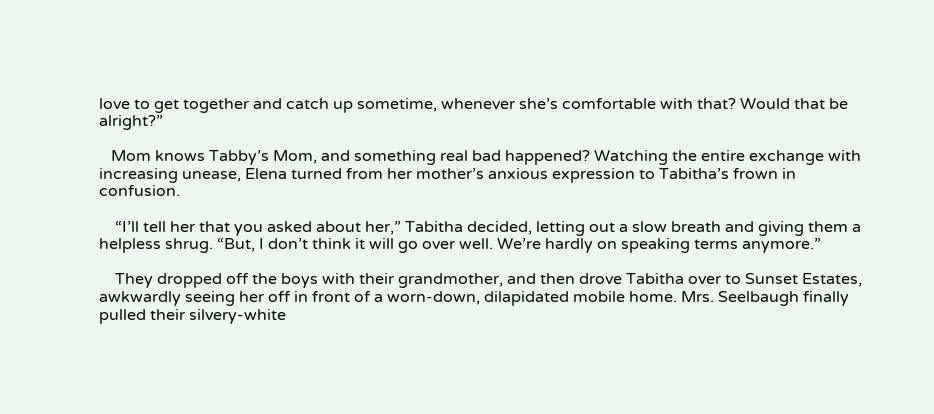love to get together and catch up sometime, whenever she’s comfortable with that? Would that be alright?”

   Mom knows Tabby’s Mom, and something real bad happened? Watching the entire exchange with increasing unease, Elena turned from her mother’s anxious expression to Tabitha’s frown in confusion.

    “I’ll tell her that you asked about her,” Tabitha decided, letting out a slow breath and giving them a helpless shrug. “But, I don’t think it will go over well. We’re hardly on speaking terms anymore.”

    They dropped off the boys with their grandmother, and then drove Tabitha over to Sunset Estates, awkwardly seeing her off in front of a worn-down, dilapidated mobile home. Mrs. Seelbaugh finally pulled their silvery-white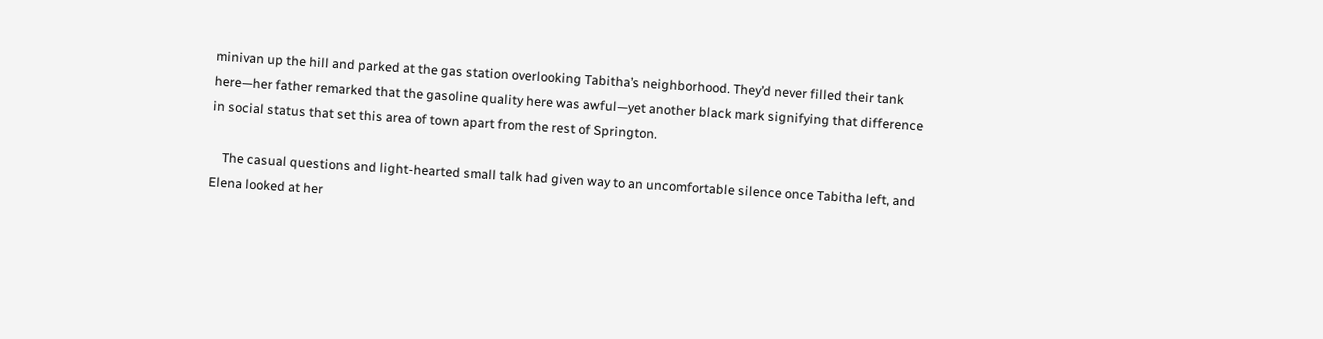minivan up the hill and parked at the gas station overlooking Tabitha’s neighborhood. They’d never filled their tank here—her father remarked that the gasoline quality here was awful—yet another black mark signifying that difference in social status that set this area of town apart from the rest of Springton.

    The casual questions and light-hearted small talk had given way to an uncomfortable silence once Tabitha left, and Elena looked at her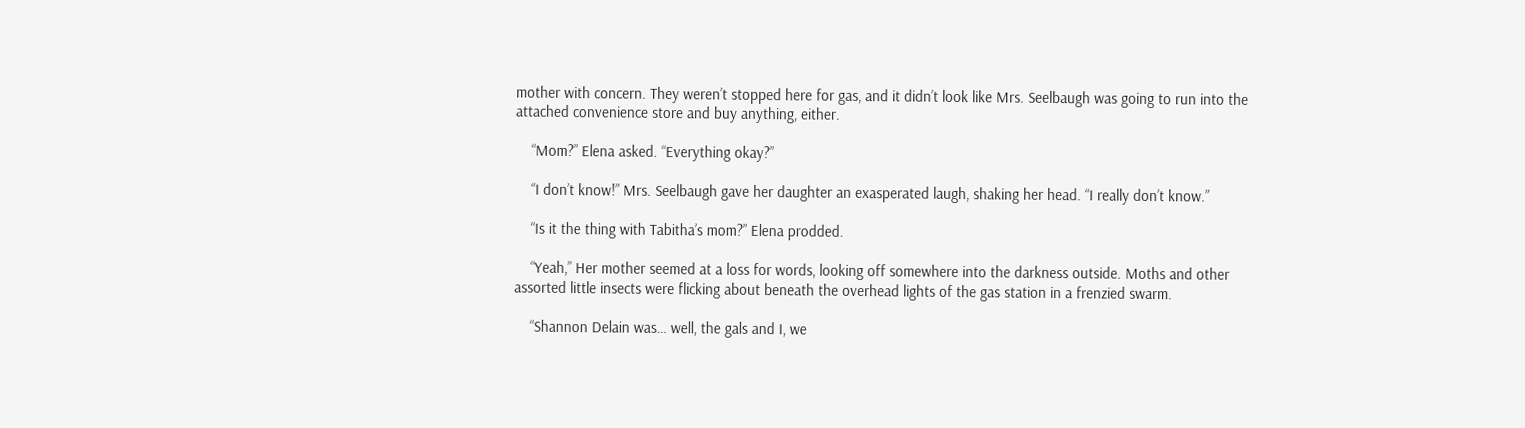mother with concern. They weren’t stopped here for gas, and it didn’t look like Mrs. Seelbaugh was going to run into the attached convenience store and buy anything, either.

    “Mom?” Elena asked. “Everything okay?”

    “I don’t know!” Mrs. Seelbaugh gave her daughter an exasperated laugh, shaking her head. “I really don’t know.”

    “Is it the thing with Tabitha’s mom?” Elena prodded.

    “Yeah,” Her mother seemed at a loss for words, looking off somewhere into the darkness outside. Moths and other assorted little insects were flicking about beneath the overhead lights of the gas station in a frenzied swarm.

    “Shannon Delain was… well, the gals and I, we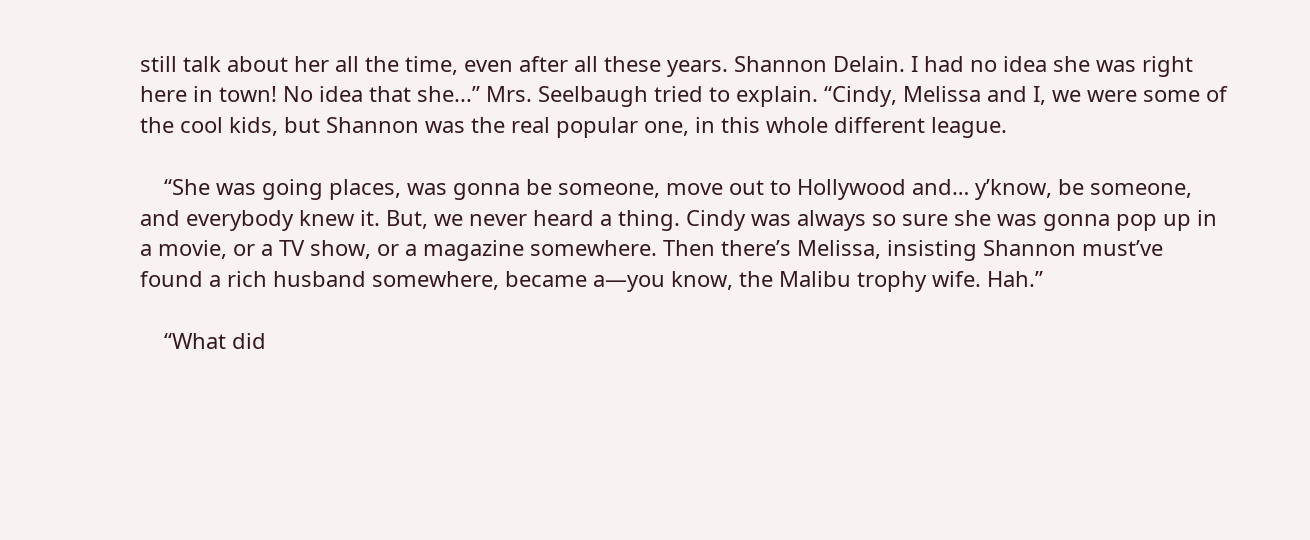still talk about her all the time, even after all these years. Shannon Delain. I had no idea she was right here in town! No idea that she...” Mrs. Seelbaugh tried to explain. “Cindy, Melissa and I, we were some of the cool kids, but Shannon was the real popular one, in this whole different league.

    “She was going places, was gonna be someone, move out to Hollywood and… y’know, be someone, and everybody knew it. But, we never heard a thing. Cindy was always so sure she was gonna pop up in a movie, or a TV show, or a magazine somewhere. Then there’s Melissa, insisting Shannon must’ve found a rich husband somewhere, became a—you know, the Malibu trophy wife. Hah.”

    “What did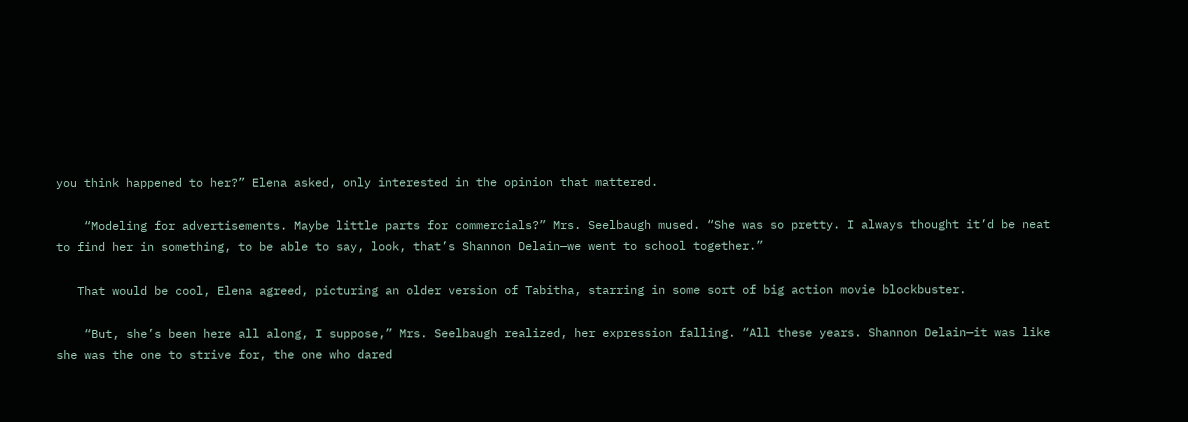you think happened to her?” Elena asked, only interested in the opinion that mattered.

    “Modeling for advertisements. Maybe little parts for commercials?” Mrs. Seelbaugh mused. “She was so pretty. I always thought it’d be neat to find her in something, to be able to say, look, that’s Shannon Delain—we went to school together.”

   That would be cool, Elena agreed, picturing an older version of Tabitha, starring in some sort of big action movie blockbuster.

    “But, she’s been here all along, I suppose,” Mrs. Seelbaugh realized, her expression falling. “All these years. Shannon Delain—it was like she was the one to strive for, the one who dared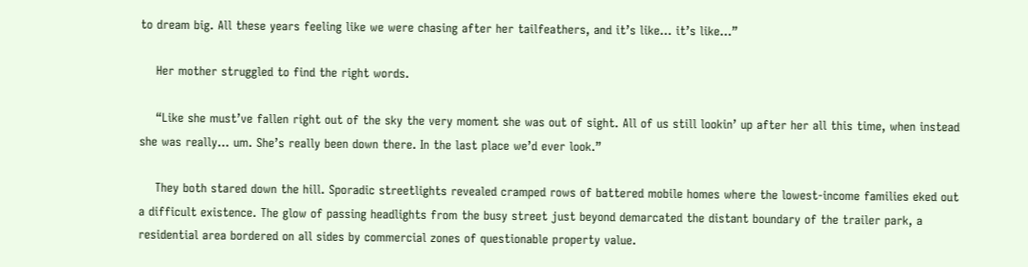to dream big. All these years feeling like we were chasing after her tailfeathers, and it’s like… it’s like…”

    Her mother struggled to find the right words.

    “Like she must’ve fallen right out of the sky the very moment she was out of sight. All of us still lookin’ up after her all this time, when instead she was really… um. She’s really been down there. In the last place we’d ever look.”

    They both stared down the hill. Sporadic streetlights revealed cramped rows of battered mobile homes where the lowest-income families eked out a difficult existence. The glow of passing headlights from the busy street just beyond demarcated the distant boundary of the trailer park, a residential area bordered on all sides by commercial zones of questionable property value.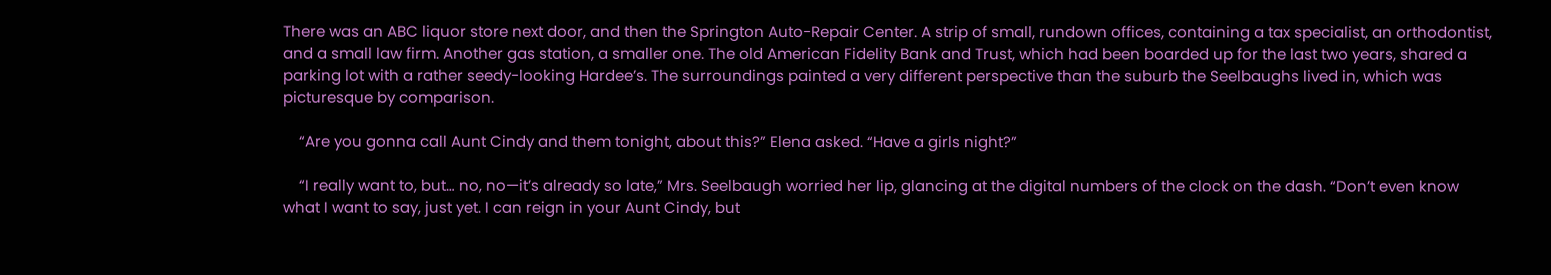There was an ABC liquor store next door, and then the Springton Auto-Repair Center. A strip of small, rundown offices, containing a tax specialist, an orthodontist, and a small law firm. Another gas station, a smaller one. The old American Fidelity Bank and Trust, which had been boarded up for the last two years, shared a parking lot with a rather seedy-looking Hardee’s. The surroundings painted a very different perspective than the suburb the Seelbaughs lived in, which was picturesque by comparison.

    “Are you gonna call Aunt Cindy and them tonight, about this?” Elena asked. “Have a girls night?”

    “I really want to, but… no, no—it’s already so late,” Mrs. Seelbaugh worried her lip, glancing at the digital numbers of the clock on the dash. “Don’t even know what I want to say, just yet. I can reign in your Aunt Cindy, but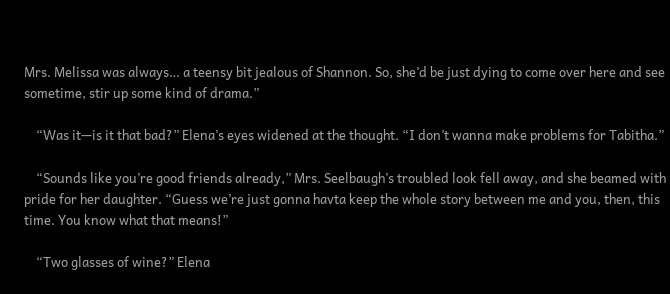Mrs. Melissa was always… a teensy bit jealous of Shannon. So, she’d be just dying to come over here and see sometime, stir up some kind of drama.”

    “Was it—is it that bad?” Elena’s eyes widened at the thought. “I don’t wanna make problems for Tabitha.”

    “Sounds like you’re good friends already,” Mrs. Seelbaugh’s troubled look fell away, and she beamed with pride for her daughter. “Guess we’re just gonna havta keep the whole story between me and you, then, this time. You know what that means!”

    “Two glasses of wine?” Elena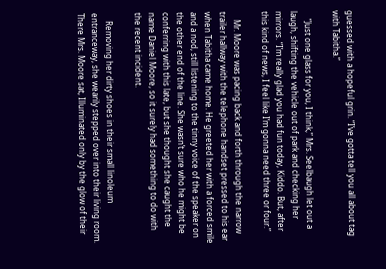guessed with a hopeful grin. “I’ve gotta tell you all about tag with Tabitha.”

    “Just one glass for you, I think,” Mrs. Seelbaugh let out a laugh, shifting the vehicle out of park and checking her mirrors. “I’m really glad you had fun today, Kiddo. But, after this kind of news, I feel like I’m gonna need three or four.”

    Mr. Moore was pacing back and forth through the narrow trailer hallway with the telephone handset pressed to his ear when Tabitha came home. He greeted her with a forced smile and a nod, still listening to the tinny voice of the speaker on the other end of the line. She wasn’t sure who he might be conferring with this late, but she thought she caught the name Daniel Moore, so it surely had something to do with the recent incident.

    Removing her dirty shoes in their small linoleum entranceway, she wearily stepped over into their living room. There Mrs. Moore sat, Illuminated only by the glow of their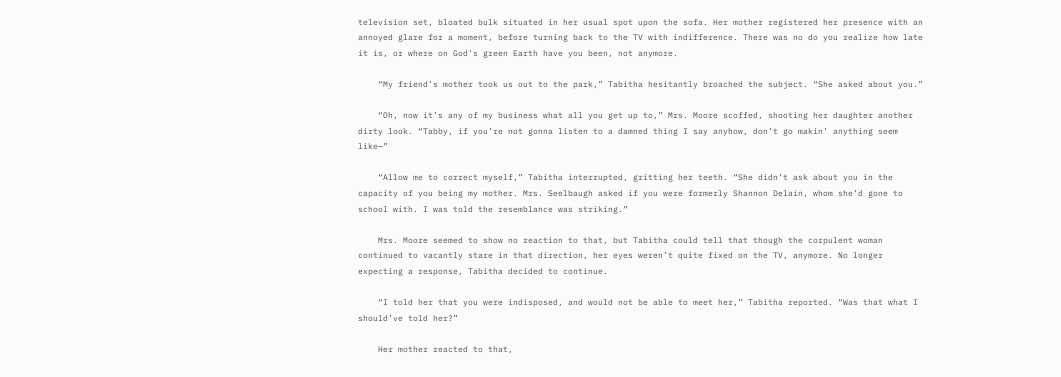television set, bloated bulk situated in her usual spot upon the sofa. Her mother registered her presence with an annoyed glare for a moment, before turning back to the TV with indifference. There was no do you realize how late it is, or where on God’s green Earth have you been, not anymore.

    “My friend’s mother took us out to the park,” Tabitha hesitantly broached the subject. “She asked about you.”

    “Oh, now it’s any of my business what all you get up to,” Mrs. Moore scoffed, shooting her daughter another dirty look. “Tabby, if you’re not gonna listen to a damned thing I say anyhow, don’t go makin’ anything seem like—”

    “Allow me to correct myself,” Tabitha interrupted, gritting her teeth. “She didn’t ask about you in the capacity of you being my mother. Mrs. Seelbaugh asked if you were formerly Shannon Delain, whom she’d gone to school with. I was told the resemblance was striking.”

    Mrs. Moore seemed to show no reaction to that, but Tabitha could tell that though the corpulent woman continued to vacantly stare in that direction, her eyes weren’t quite fixed on the TV, anymore. No longer expecting a response, Tabitha decided to continue.

    “I told her that you were indisposed, and would not be able to meet her,” Tabitha reported. “Was that what I should’ve told her?”

    Her mother reacted to that,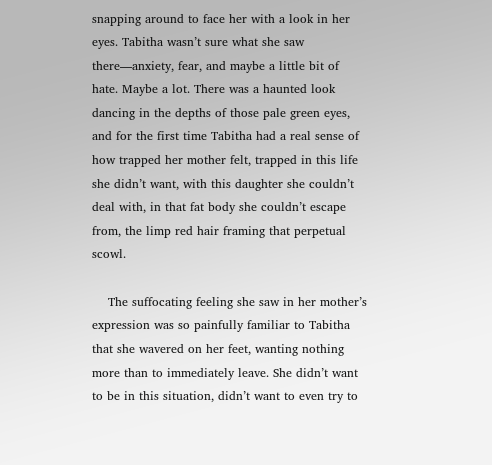snapping around to face her with a look in her eyes. Tabitha wasn’t sure what she saw there—anxiety, fear, and maybe a little bit of hate. Maybe a lot. There was a haunted look dancing in the depths of those pale green eyes, and for the first time Tabitha had a real sense of how trapped her mother felt, trapped in this life she didn’t want, with this daughter she couldn’t deal with, in that fat body she couldn’t escape from, the limp red hair framing that perpetual scowl.

    The suffocating feeling she saw in her mother’s expression was so painfully familiar to Tabitha that she wavered on her feet, wanting nothing more than to immediately leave. She didn’t want to be in this situation, didn’t want to even try to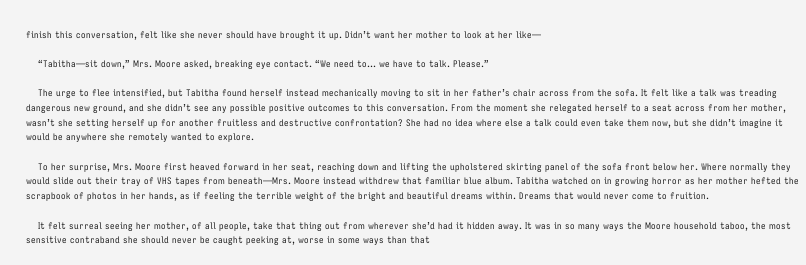finish this conversation, felt like she never should have brought it up. Didn’t want her mother to look at her like—

    “Tabitha—sit down,” Mrs. Moore asked, breaking eye contact. “We need to… we have to talk. Please.”

    The urge to flee intensified, but Tabitha found herself instead mechanically moving to sit in her father’s chair across from the sofa. It felt like a talk was treading dangerous new ground, and she didn’t see any possible positive outcomes to this conversation. From the moment she relegated herself to a seat across from her mother, wasn’t she setting herself up for another fruitless and destructive confrontation? She had no idea where else a talk could even take them now, but she didn’t imagine it would be anywhere she remotely wanted to explore.

    To her surprise, Mrs. Moore first heaved forward in her seat, reaching down and lifting the upholstered skirting panel of the sofa front below her. Where normally they would slide out their tray of VHS tapes from beneath—Mrs. Moore instead withdrew that familiar blue album. Tabitha watched on in growing horror as her mother hefted the scrapbook of photos in her hands, as if feeling the terrible weight of the bright and beautiful dreams within. Dreams that would never come to fruition.

    It felt surreal seeing her mother, of all people, take that thing out from wherever she’d had it hidden away. It was in so many ways the Moore household taboo, the most sensitive contraband she should never be caught peeking at, worse in some ways than that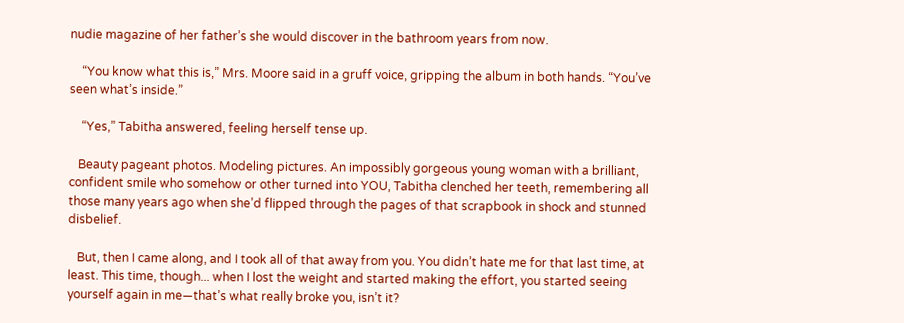nudie magazine of her father’s she would discover in the bathroom years from now.

    “You know what this is,” Mrs. Moore said in a gruff voice, gripping the album in both hands. “You’ve seen what’s inside.”

    “Yes,” Tabitha answered, feeling herself tense up.

   Beauty pageant photos. Modeling pictures. An impossibly gorgeous young woman with a brilliant, confident smile who somehow or other turned into YOU, Tabitha clenched her teeth, remembering all those many years ago when she’d flipped through the pages of that scrapbook in shock and stunned disbelief.

   But, then I came along, and I took all of that away from you. You didn’t hate me for that last time, at least. This time, though... when I lost the weight and started making the effort, you started seeing yourself again in me—that’s what really broke you, isn’t it?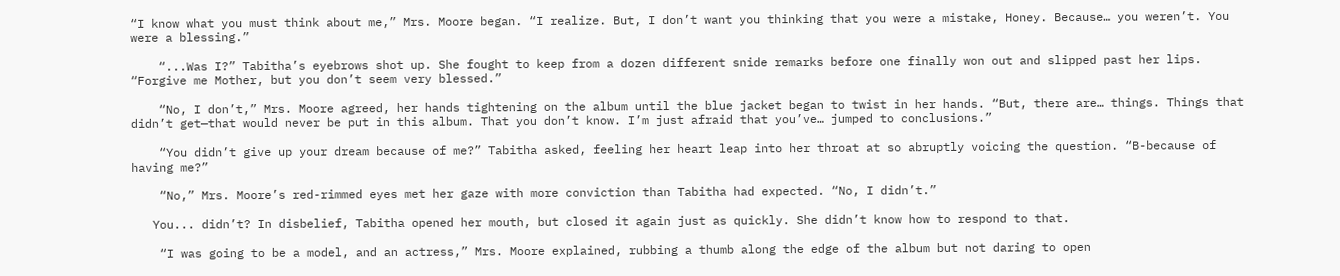“I know what you must think about me,” Mrs. Moore began. “I realize. But, I don’t want you thinking that you were a mistake, Honey. Because… you weren’t. You were a blessing.”

    “...Was I?” Tabitha’s eyebrows shot up. She fought to keep from a dozen different snide remarks before one finally won out and slipped past her lips. “Forgive me Mother, but you don’t seem very blessed.”

    “No, I don’t,” Mrs. Moore agreed, her hands tightening on the album until the blue jacket began to twist in her hands. “But, there are… things. Things that didn’t get—that would never be put in this album. That you don’t know. I’m just afraid that you’ve… jumped to conclusions.”

    “You didn’t give up your dream because of me?” Tabitha asked, feeling her heart leap into her throat at so abruptly voicing the question. “B-because of having me?”

    “No,” Mrs. Moore’s red-rimmed eyes met her gaze with more conviction than Tabitha had expected. “No, I didn’t.”

   You... didn’t? In disbelief, Tabitha opened her mouth, but closed it again just as quickly. She didn’t know how to respond to that.

    “I was going to be a model, and an actress,” Mrs. Moore explained, rubbing a thumb along the edge of the album but not daring to open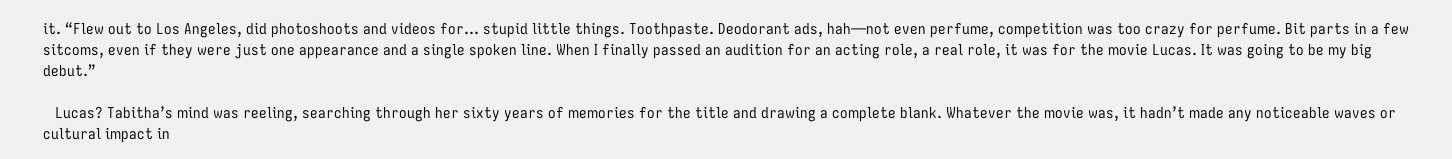it. “Flew out to Los Angeles, did photoshoots and videos for… stupid little things. Toothpaste. Deodorant ads, hah—not even perfume, competition was too crazy for perfume. Bit parts in a few sitcoms, even if they were just one appearance and a single spoken line. When I finally passed an audition for an acting role, a real role, it was for the movie Lucas. It was going to be my big debut.”

   Lucas? Tabitha’s mind was reeling, searching through her sixty years of memories for the title and drawing a complete blank. Whatever the movie was, it hadn’t made any noticeable waves or cultural impact in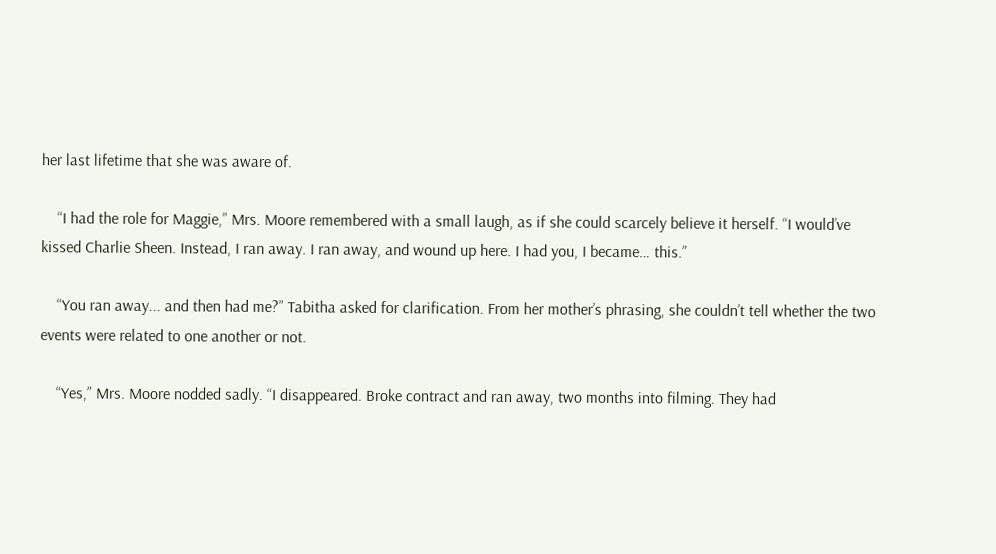her last lifetime that she was aware of.

    “I had the role for Maggie,” Mrs. Moore remembered with a small laugh, as if she could scarcely believe it herself. “I would’ve kissed Charlie Sheen. Instead, I ran away. I ran away, and wound up here. I had you, I became… this.”

    “You ran away... and then had me?” Tabitha asked for clarification. From her mother’s phrasing, she couldn’t tell whether the two events were related to one another or not.

    “Yes,” Mrs. Moore nodded sadly. “I disappeared. Broke contract and ran away, two months into filming. They had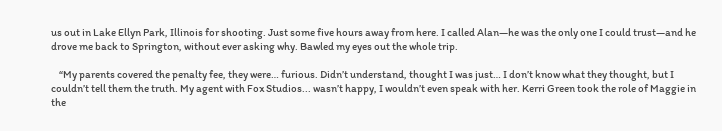us out in Lake Ellyn Park, Illinois for shooting. Just some five hours away from here. I called Alan—he was the only one I could trust—and he drove me back to Springton, without ever asking why. Bawled my eyes out the whole trip.

    “My parents covered the penalty fee, they were… furious. Didn’t understand, thought I was just… I don’t know what they thought, but I couldn’t tell them the truth. My agent with Fox Studios... wasn’t happy, I wouldn’t even speak with her. Kerri Green took the role of Maggie in the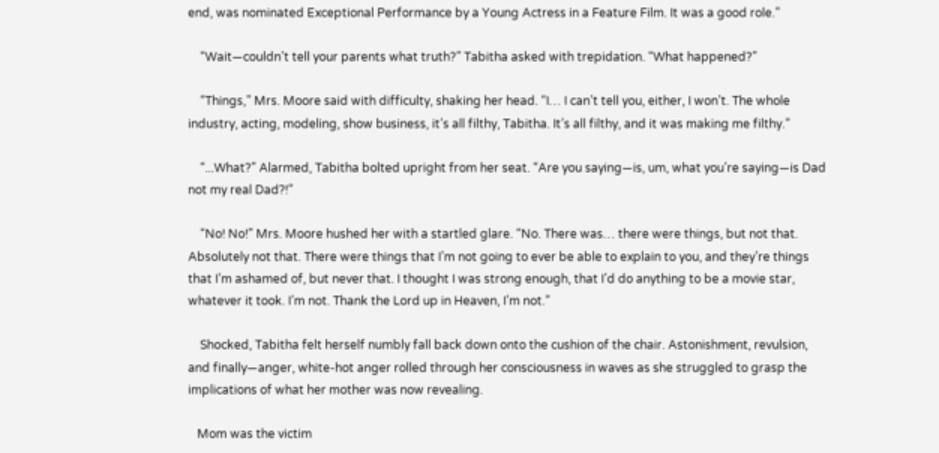end, was nominated Exceptional Performance by a Young Actress in a Feature Film. It was a good role.”

    “Wait—couldn’t tell your parents what truth?” Tabitha asked with trepidation. “What happened?”

    “Things,” Mrs. Moore said with difficulty, shaking her head. “I… I can’t tell you, either, I won’t. The whole industry, acting, modeling, show business, it’s all filthy, Tabitha. It’s all filthy, and it was making me filthy.”

    “...What?” Alarmed, Tabitha bolted upright from her seat. “Are you saying—is, um, what you’re saying—is Dad not my real Dad?!”

    “No! No!” Mrs. Moore hushed her with a startled glare. “No. There was… there were things, but not that. Absolutely not that. There were things that I’m not going to ever be able to explain to you, and they’re things that I’m ashamed of, but never that. I thought I was strong enough, that I’d do anything to be a movie star, whatever it took. I’m not. Thank the Lord up in Heaven, I’m not.”

    Shocked, Tabitha felt herself numbly fall back down onto the cushion of the chair. Astonishment, revulsion, and finally—anger, white-hot anger rolled through her consciousness in waves as she struggled to grasp the implications of what her mother was now revealing.

   Mom was the victim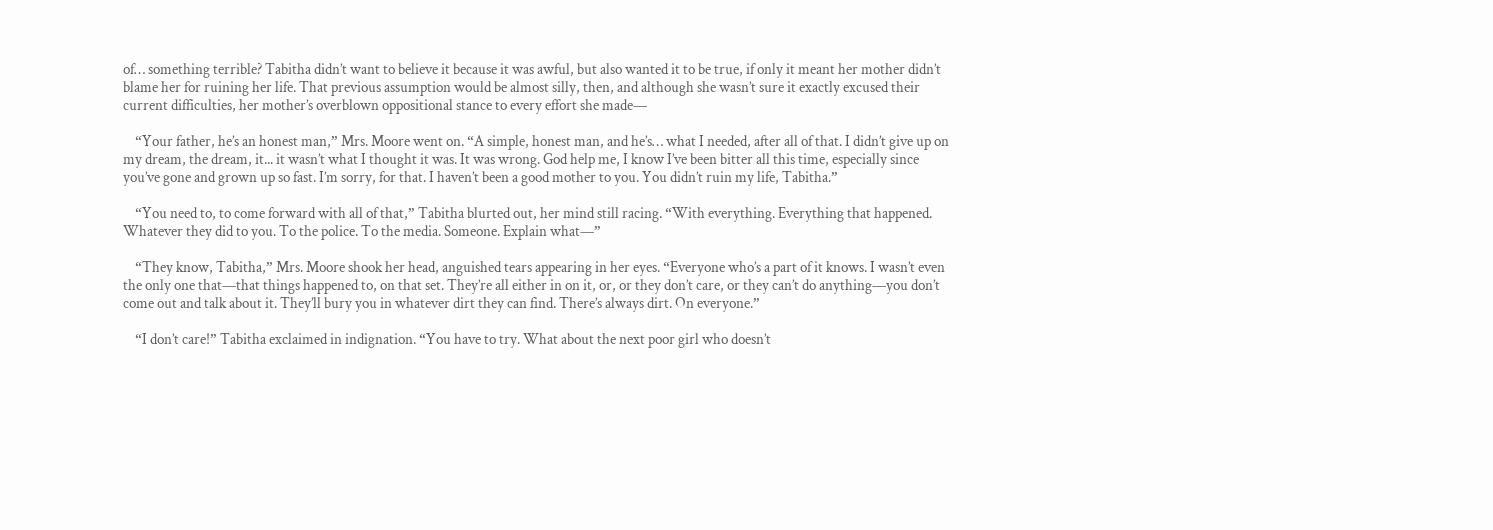of… something terrible? Tabitha didn’t want to believe it because it was awful, but also wanted it to be true, if only it meant her mother didn’t blame her for ruining her life. That previous assumption would be almost silly, then, and although she wasn’t sure it exactly excused their current difficulties, her mother’s overblown oppositional stance to every effort she made—

    “Your father, he’s an honest man,” Mrs. Moore went on. “A simple, honest man, and he’s… what I needed, after all of that. I didn’t give up on my dream, the dream, it... it wasn’t what I thought it was. It was wrong. God help me, I know I’ve been bitter all this time, especially since you’ve gone and grown up so fast. I’m sorry, for that. I haven’t been a good mother to you. You didn’t ruin my life, Tabitha.”

    “You need to, to come forward with all of that,” Tabitha blurted out, her mind still racing. “With everything. Everything that happened. Whatever they did to you. To the police. To the media. Someone. Explain what—”

    “They know, Tabitha,” Mrs. Moore shook her head, anguished tears appearing in her eyes. “Everyone who’s a part of it knows. I wasn’t even the only one that—that things happened to, on that set. They’re all either in on it, or, or they don’t care, or they can’t do anything—you don’t come out and talk about it. They’ll bury you in whatever dirt they can find. There’s always dirt. On everyone.”

    “I don’t care!” Tabitha exclaimed in indignation. “You have to try. What about the next poor girl who doesn’t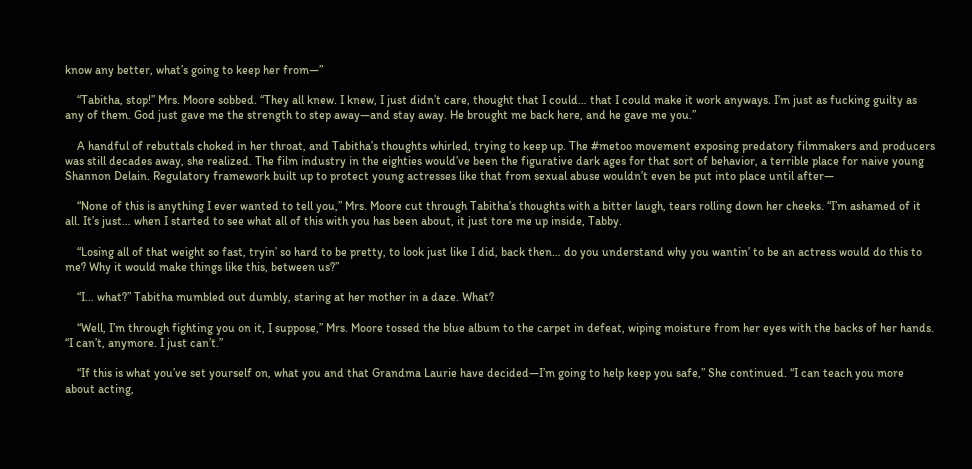know any better, what’s going to keep her from—”

    “Tabitha, stop!” Mrs. Moore sobbed. “They all knew. I knew, I just didn’t care, thought that I could… that I could make it work anyways. I’m just as fucking guilty as any of them. God just gave me the strength to step away—and stay away. He brought me back here, and he gave me you.”

    A handful of rebuttals choked in her throat, and Tabitha’s thoughts whirled, trying to keep up. The #metoo movement exposing predatory filmmakers and producers was still decades away, she realized. The film industry in the eighties would’ve been the figurative dark ages for that sort of behavior, a terrible place for naive young Shannon Delain. Regulatory framework built up to protect young actresses like that from sexual abuse wouldn’t even be put into place until after—

    “None of this is anything I ever wanted to tell you,” Mrs. Moore cut through Tabitha’s thoughts with a bitter laugh, tears rolling down her cheeks. “I’m ashamed of it all. It’s just… when I started to see what all of this with you has been about, it just tore me up inside, Tabby.

    “Losing all of that weight so fast, tryin’ so hard to be pretty, to look just like I did, back then… do you understand why you wantin’ to be an actress would do this to me? Why it would make things like this, between us?”

    “I… what?” Tabitha mumbled out dumbly, staring at her mother in a daze. What?

    “Well, I’m through fighting you on it, I suppose,” Mrs. Moore tossed the blue album to the carpet in defeat, wiping moisture from her eyes with the backs of her hands. “I can’t, anymore. I just can’t.”

    “If this is what you’ve set yourself on, what you and that Grandma Laurie have decided—I’m going to help keep you safe,” She continued. “I can teach you more about acting,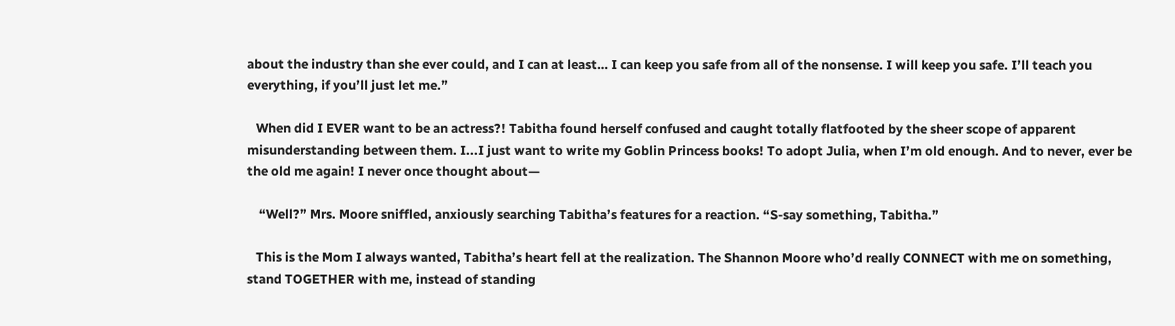about the industry than she ever could, and I can at least… I can keep you safe from all of the nonsense. I will keep you safe. I’ll teach you everything, if you’ll just let me.”

   When did I EVER want to be an actress?! Tabitha found herself confused and caught totally flatfooted by the sheer scope of apparent misunderstanding between them. I...I just want to write my Goblin Princess books! To adopt Julia, when I’m old enough. And to never, ever be the old me again! I never once thought about—

    “Well?” Mrs. Moore sniffled, anxiously searching Tabitha’s features for a reaction. “S-say something, Tabitha.”

   This is the Mom I always wanted, Tabitha’s heart fell at the realization. The Shannon Moore who’d really CONNECT with me on something, stand TOGETHER with me, instead of standing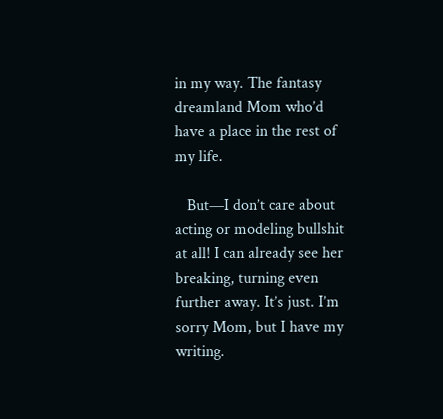in my way. The fantasy dreamland Mom who’d have a place in the rest of my life.

   But—I don’t care about acting or modeling bullshit at all! I can already see her breaking, turning even further away. It’s just. I’m sorry Mom, but I have my writing.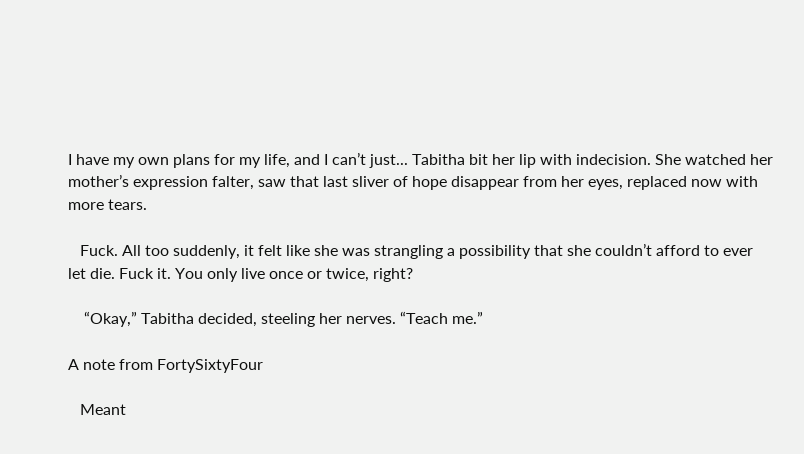I have my own plans for my life, and I can’t just... Tabitha bit her lip with indecision. She watched her mother’s expression falter, saw that last sliver of hope disappear from her eyes, replaced now with more tears.

   Fuck. All too suddenly, it felt like she was strangling a possibility that she couldn’t afford to ever let die. Fuck it. You only live once or twice, right?

    “Okay,” Tabitha decided, steeling her nerves. “Teach me.”

A note from FortySixtyFour

   Meant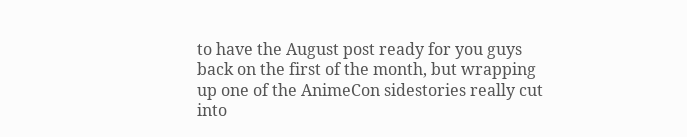to have the August post ready for you guys back on the first of the month, but wrapping up one of the AnimeCon sidestories really cut into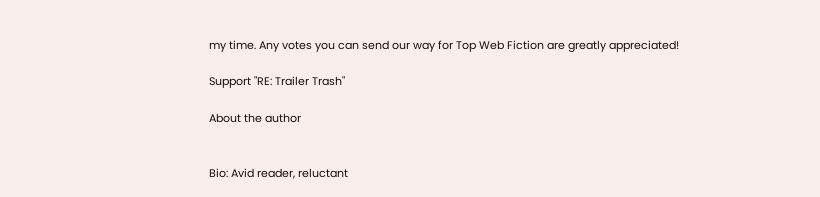my time. Any votes you can send our way for Top Web Fiction are greatly appreciated!

Support "RE: Trailer Trash"

About the author


Bio: Avid reader, reluctant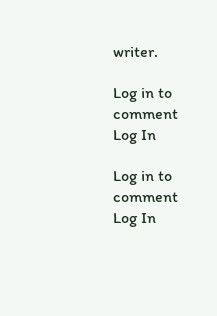writer.

Log in to comment
Log In

Log in to comment
Log In